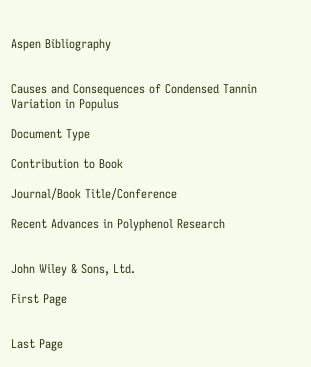Aspen Bibliography


Causes and Consequences of Condensed Tannin Variation in Populus

Document Type

Contribution to Book

Journal/Book Title/Conference

Recent Advances in Polyphenol Research


John Wiley & Sons, Ltd.

First Page


Last Page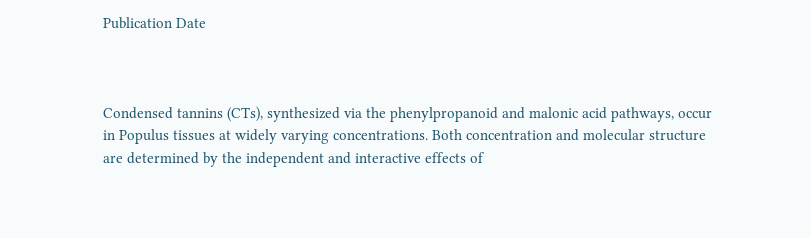Publication Date



Condensed tannins (CTs), synthesized via the phenylpropanoid and malonic acid pathways, occur in Populus tissues at widely varying concentrations. Both concentration and molecular structure are determined by the independent and interactive effects of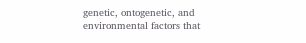genetic, ontogenetic, and environmental factors that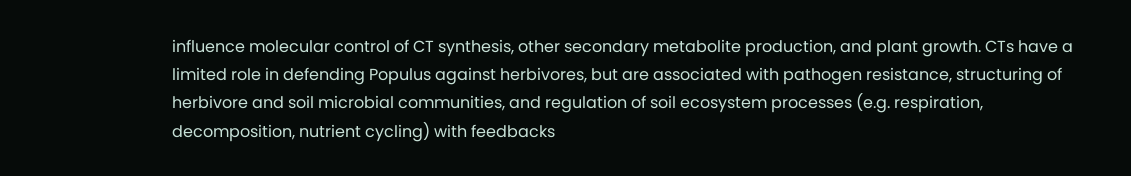influence molecular control of CT synthesis, other secondary metabolite production, and plant growth. CTs have a limited role in defending Populus against herbivores, but are associated with pathogen resistance, structuring of herbivore and soil microbial communities, and regulation of soil ecosystem processes (e.g. respiration, decomposition, nutrient cycling) with feedbacks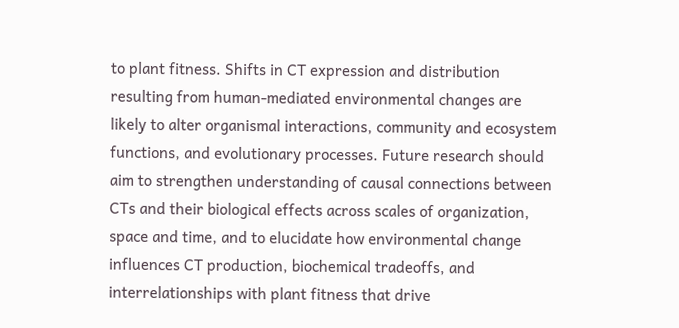to plant fitness. Shifts in CT expression and distribution resulting from human-mediated environmental changes are likely to alter organismal interactions, community and ecosystem functions, and evolutionary processes. Future research should aim to strengthen understanding of causal connections between CTs and their biological effects across scales of organization, space and time, and to elucidate how environmental change influences CT production, biochemical tradeoffs, and interrelationships with plant fitness that drive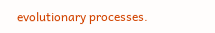evolutionary processes.